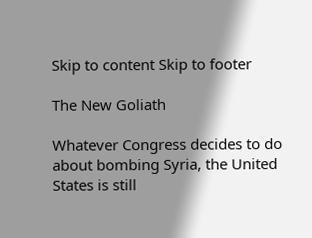Skip to content Skip to footer

The New Goliath

Whatever Congress decides to do about bombing Syria, the United States is still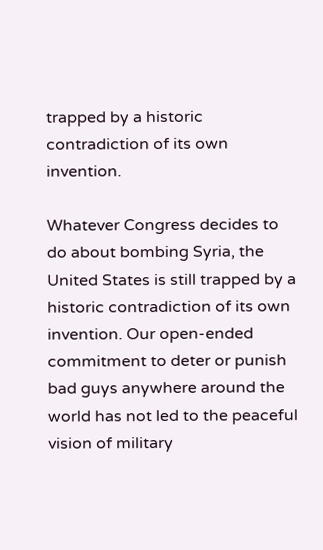trapped by a historic contradiction of its own invention.

Whatever Congress decides to do about bombing Syria, the United States is still trapped by a historic contradiction of its own invention. Our open-ended commitment to deter or punish bad guys anywhere around the world has not led to the peaceful vision of military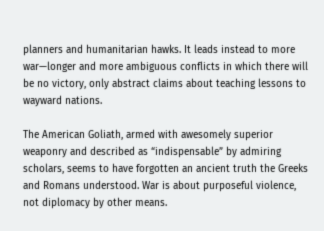planners and humanitarian hawks. It leads instead to more war—longer and more ambiguous conflicts in which there will be no victory, only abstract claims about teaching lessons to wayward nations.

The American Goliath, armed with awesomely superior weaponry and described as “indispensable” by admiring scholars, seems to have forgotten an ancient truth the Greeks and Romans understood. War is about purposeful violence, not diplomacy by other means.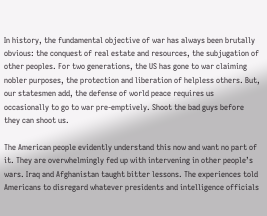In history, the fundamental objective of war has always been brutally obvious: the conquest of real estate and resources, the subjugation of other peoples. For two generations, the US has gone to war claiming nobler purposes, the protection and liberation of helpless others. But, our statesmen add, the defense of world peace requires us occasionally to go to war pre-emptively. Shoot the bad guys before they can shoot us.

The American people evidently understand this now and want no part of it. They are overwhelmingly fed up with intervening in other people’s wars. Iraq and Afghanistan taught bitter lessons. The experiences told Americans to disregard whatever presidents and intelligence officials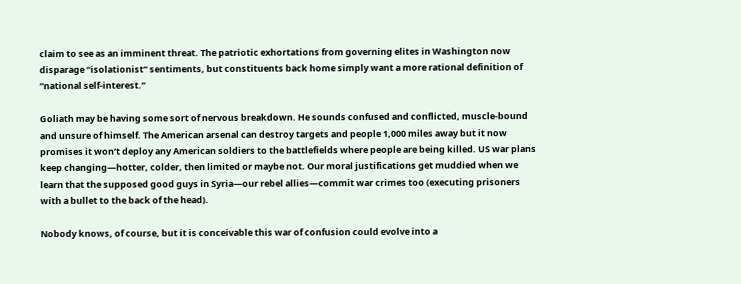claim to see as an imminent threat. The patriotic exhortations from governing elites in Washington now disparage “isolationist” sentiments, but constituents back home simply want a more rational definition of “national self-interest.”

Goliath may be having some sort of nervous breakdown. He sounds confused and conflicted, muscle-bound and unsure of himself. The American arsenal can destroy targets and people 1,000 miles away but it now promises it won’t deploy any American soldiers to the battlefields where people are being killed. US war plans keep changing—hotter, colder, then limited or maybe not. Our moral justifications get muddied when we learn that the supposed good guys in Syria—our rebel allies—commit war crimes too (executing prisoners with a bullet to the back of the head).

Nobody knows, of course, but it is conceivable this war of confusion could evolve into a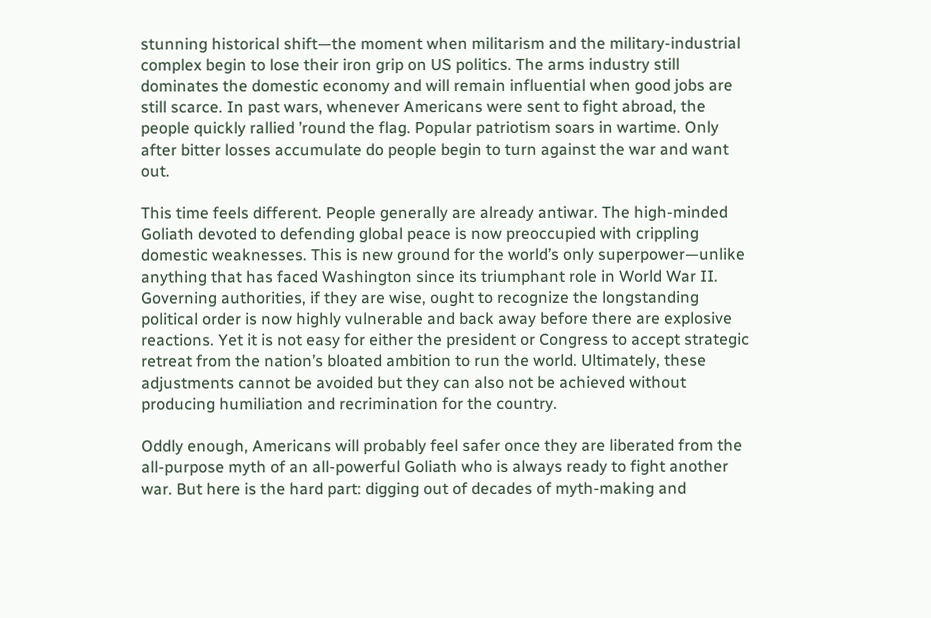stunning historical shift—the moment when militarism and the military-industrial complex begin to lose their iron grip on US politics. The arms industry still dominates the domestic economy and will remain influential when good jobs are still scarce. In past wars, whenever Americans were sent to fight abroad, the people quickly rallied ’round the flag. Popular patriotism soars in wartime. Only after bitter losses accumulate do people begin to turn against the war and want out.

This time feels different. People generally are already antiwar. The high-minded Goliath devoted to defending global peace is now preoccupied with crippling domestic weaknesses. This is new ground for the world’s only superpower—unlike anything that has faced Washington since its triumphant role in World War II. Governing authorities, if they are wise, ought to recognize the longstanding political order is now highly vulnerable and back away before there are explosive reactions. Yet it is not easy for either the president or Congress to accept strategic retreat from the nation’s bloated ambition to run the world. Ultimately, these adjustments cannot be avoided but they can also not be achieved without producing humiliation and recrimination for the country.

Oddly enough, Americans will probably feel safer once they are liberated from the all-purpose myth of an all-powerful Goliath who is always ready to fight another war. But here is the hard part: digging out of decades of myth-making and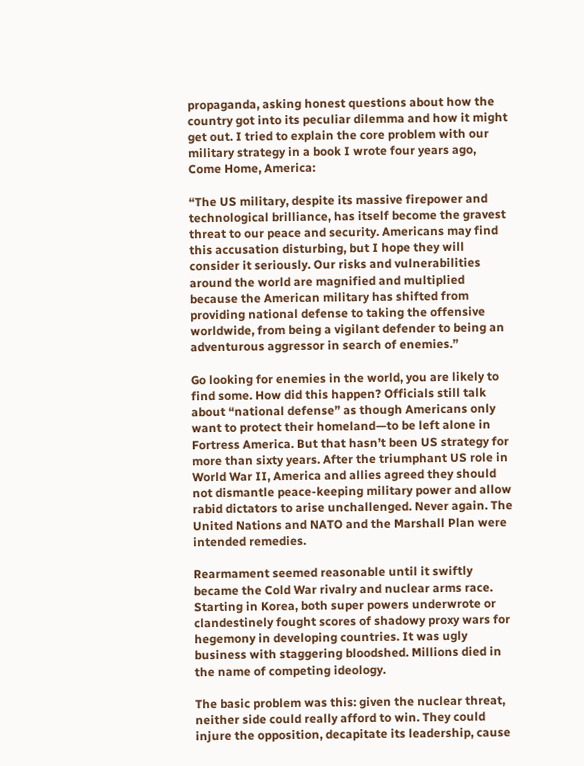propaganda, asking honest questions about how the country got into its peculiar dilemma and how it might get out. I tried to explain the core problem with our military strategy in a book I wrote four years ago, Come Home, America:

“The US military, despite its massive firepower and technological brilliance, has itself become the gravest threat to our peace and security. Americans may find this accusation disturbing, but I hope they will consider it seriously. Our risks and vulnerabilities around the world are magnified and multiplied because the American military has shifted from providing national defense to taking the offensive worldwide, from being a vigilant defender to being an adventurous aggressor in search of enemies.”

Go looking for enemies in the world, you are likely to find some. How did this happen? Officials still talk about “national defense” as though Americans only want to protect their homeland—to be left alone in Fortress America. But that hasn’t been US strategy for more than sixty years. After the triumphant US role in World War II, America and allies agreed they should not dismantle peace-keeping military power and allow rabid dictators to arise unchallenged. Never again. The United Nations and NATO and the Marshall Plan were intended remedies.

Rearmament seemed reasonable until it swiftly became the Cold War rivalry and nuclear arms race. Starting in Korea, both super powers underwrote or clandestinely fought scores of shadowy proxy wars for hegemony in developing countries. It was ugly business with staggering bloodshed. Millions died in the name of competing ideology.

The basic problem was this: given the nuclear threat, neither side could really afford to win. They could injure the opposition, decapitate its leadership, cause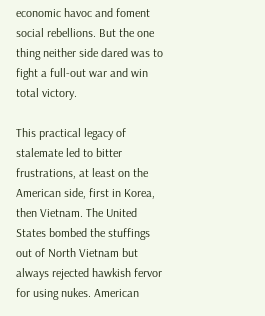economic havoc and foment social rebellions. But the one thing neither side dared was to fight a full-out war and win total victory.

This practical legacy of stalemate led to bitter frustrations, at least on the American side, first in Korea, then Vietnam. The United States bombed the stuffings out of North Vietnam but always rejected hawkish fervor for using nukes. American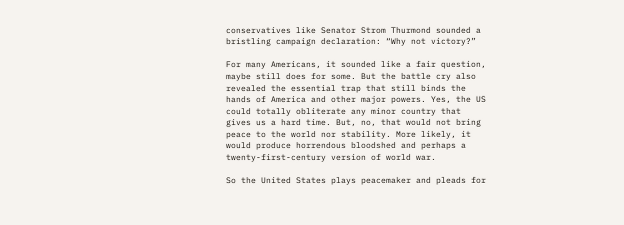conservatives like Senator Strom Thurmond sounded a bristling campaign declaration: “Why not victory?”

For many Americans, it sounded like a fair question, maybe still does for some. But the battle cry also revealed the essential trap that still binds the hands of America and other major powers. Yes, the US could totally obliterate any minor country that gives us a hard time. But, no, that would not bring peace to the world nor stability. More likely, it would produce horrendous bloodshed and perhaps a twenty-first-century version of world war.

So the United States plays peacemaker and pleads for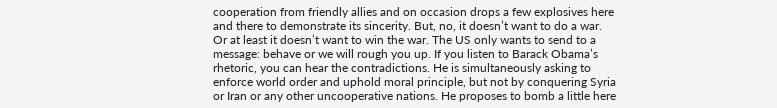cooperation from friendly allies and on occasion drops a few explosives here and there to demonstrate its sincerity. But, no, it doesn’t want to do a war. Or at least it doesn’t want to win the war. The US only wants to send to a message: behave or we will rough you up. If you listen to Barack Obama’s rhetoric, you can hear the contradictions. He is simultaneously asking to enforce world order and uphold moral principle, but not by conquering Syria or Iran or any other uncooperative nations. He proposes to bomb a little here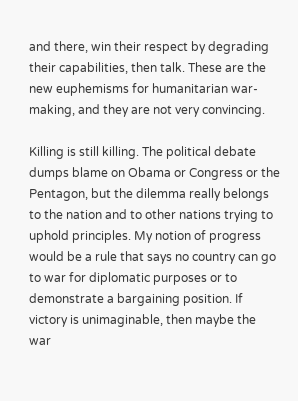and there, win their respect by degrading their capabilities, then talk. These are the new euphemisms for humanitarian war-making, and they are not very convincing.

Killing is still killing. The political debate dumps blame on Obama or Congress or the Pentagon, but the dilemma really belongs to the nation and to other nations trying to uphold principles. My notion of progress would be a rule that says no country can go to war for diplomatic purposes or to demonstrate a bargaining position. If victory is unimaginable, then maybe the war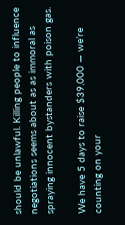should be unlawful. Killing people to influence negotiations seems about as as immoral as spraying innocent bystanders with poison gas.

We have 5 days to raise $39,000 — we’re counting on your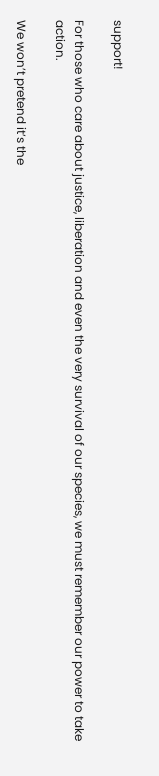support!

For those who care about justice, liberation and even the very survival of our species, we must remember our power to take action.

We won’t pretend it’s the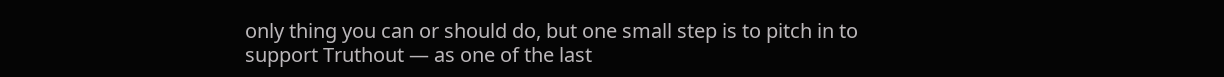only thing you can or should do, but one small step is to pitch in to support Truthout — as one of the last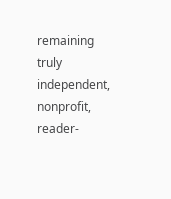remaining truly independent, nonprofit, reader-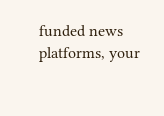funded news platforms, your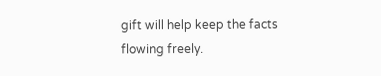gift will help keep the facts flowing freely.